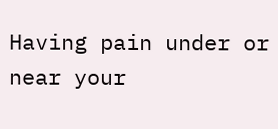Having pain under or near your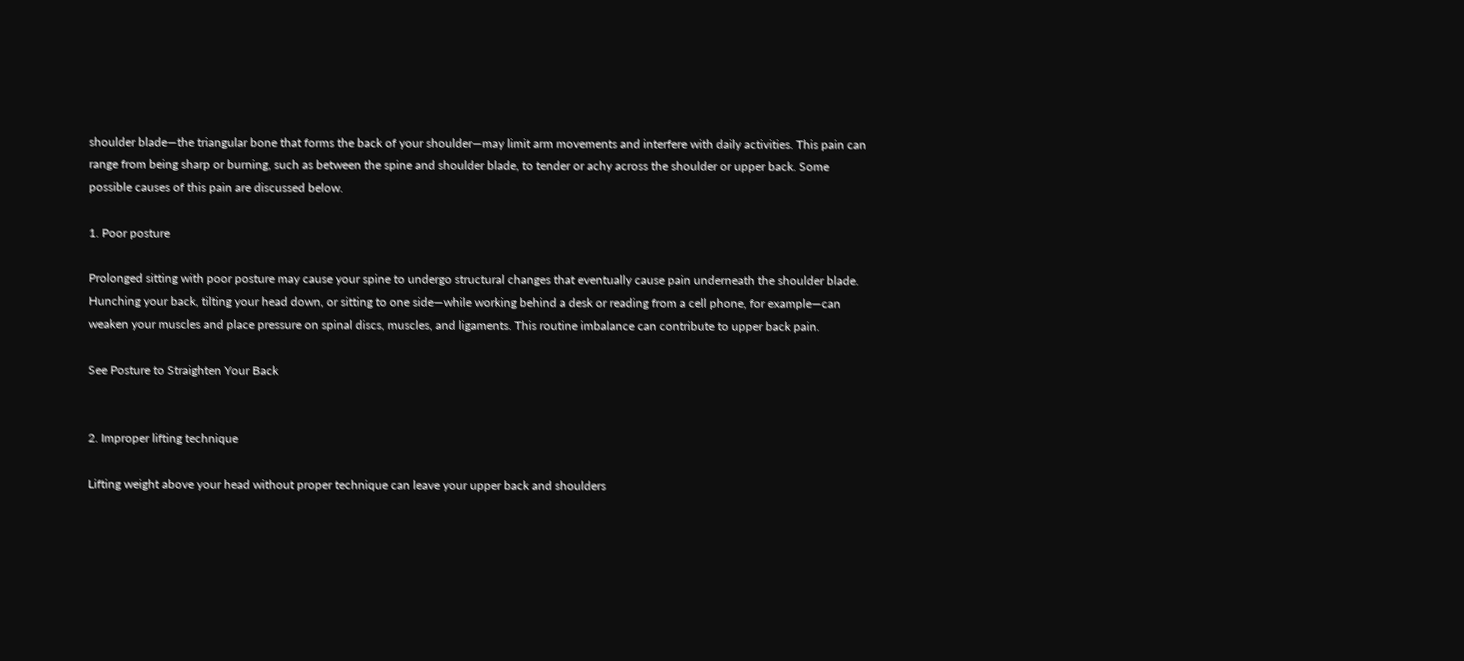shoulder blade—the triangular bone that forms the back of your shoulder—may limit arm movements and interfere with daily activities. This pain can range from being sharp or burning, such as between the spine and shoulder blade, to tender or achy across the shoulder or upper back. Some possible causes of this pain are discussed below.

1. Poor posture

Prolonged sitting with poor posture may cause your spine to undergo structural changes that eventually cause pain underneath the shoulder blade. Hunching your back, tilting your head down, or sitting to one side—while working behind a desk or reading from a cell phone, for example—can weaken your muscles and place pressure on spinal discs, muscles, and ligaments. This routine imbalance can contribute to upper back pain.

See Posture to Straighten Your Back


2. Improper lifting technique

Lifting weight above your head without proper technique can leave your upper back and shoulders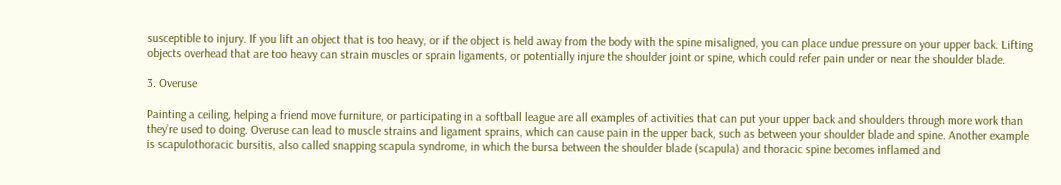susceptible to injury. If you lift an object that is too heavy, or if the object is held away from the body with the spine misaligned, you can place undue pressure on your upper back. Lifting objects overhead that are too heavy can strain muscles or sprain ligaments, or potentially injure the shoulder joint or spine, which could refer pain under or near the shoulder blade.

3. Overuse

Painting a ceiling, helping a friend move furniture, or participating in a softball league are all examples of activities that can put your upper back and shoulders through more work than they’re used to doing. Overuse can lead to muscle strains and ligament sprains, which can cause pain in the upper back, such as between your shoulder blade and spine. Another example is scapulothoracic bursitis, also called snapping scapula syndrome, in which the bursa between the shoulder blade (scapula) and thoracic spine becomes inflamed and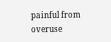painful from overuse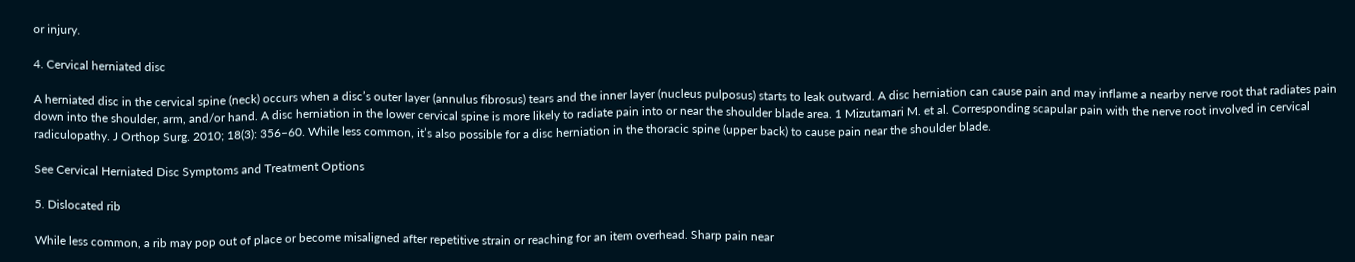or injury.

4. Cervical herniated disc

A herniated disc in the cervical spine (neck) occurs when a disc’s outer layer (annulus fibrosus) tears and the inner layer (nucleus pulposus) starts to leak outward. A disc herniation can cause pain and may inflame a nearby nerve root that radiates pain down into the shoulder, arm, and/or hand. A disc herniation in the lower cervical spine is more likely to radiate pain into or near the shoulder blade area. 1 Mizutamari M. et al. Corresponding scapular pain with the nerve root involved in cervical radiculopathy. J Orthop Surg. 2010; 18(3): 356–60. While less common, it’s also possible for a disc herniation in the thoracic spine (upper back) to cause pain near the shoulder blade.

See Cervical Herniated Disc Symptoms and Treatment Options

5. Dislocated rib

While less common, a rib may pop out of place or become misaligned after repetitive strain or reaching for an item overhead. Sharp pain near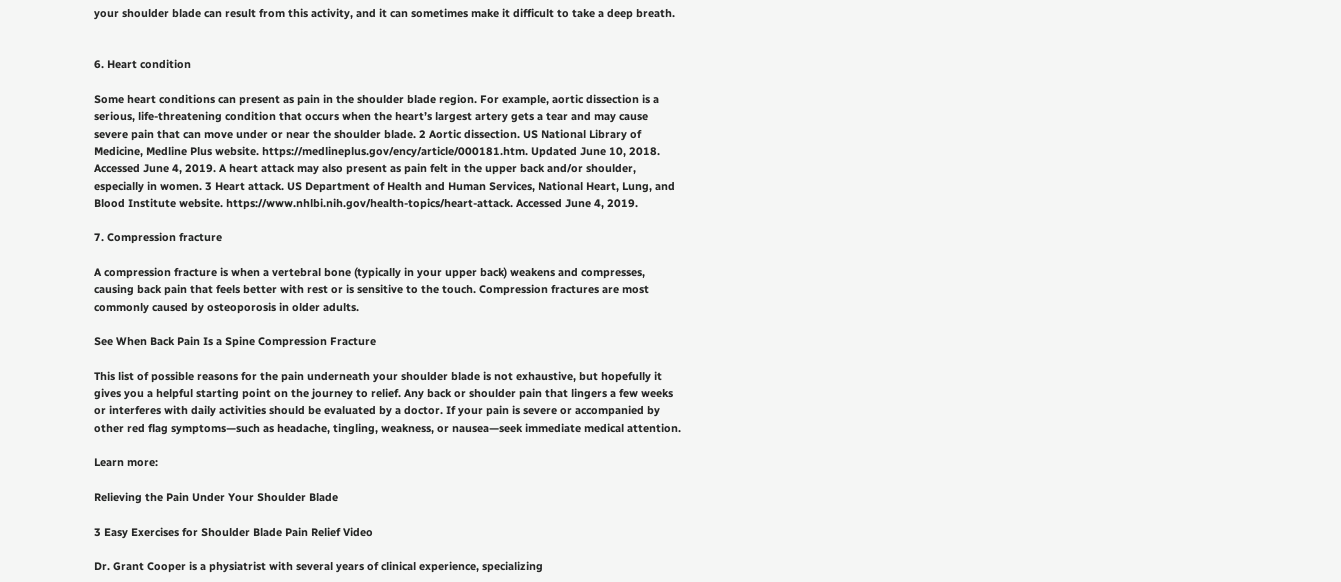your shoulder blade can result from this activity, and it can sometimes make it difficult to take a deep breath.


6. Heart condition

Some heart conditions can present as pain in the shoulder blade region. For example, aortic dissection is a serious, life-threatening condition that occurs when the heart’s largest artery gets a tear and may cause severe pain that can move under or near the shoulder blade. 2 Aortic dissection. US National Library of Medicine, Medline Plus website. https://medlineplus.gov/ency/article/000181.htm. Updated June 10, 2018. Accessed June 4, 2019. A heart attack may also present as pain felt in the upper back and/or shoulder, especially in women. 3 Heart attack. US Department of Health and Human Services, National Heart, Lung, and Blood Institute website. https://www.nhlbi.nih.gov/health-topics/heart-attack. Accessed June 4, 2019.

7. Compression fracture

A compression fracture is when a vertebral bone (typically in your upper back) weakens and compresses, causing back pain that feels better with rest or is sensitive to the touch. Compression fractures are most commonly caused by osteoporosis in older adults.

See When Back Pain Is a Spine Compression Fracture

This list of possible reasons for the pain underneath your shoulder blade is not exhaustive, but hopefully it gives you a helpful starting point on the journey to relief. Any back or shoulder pain that lingers a few weeks or interferes with daily activities should be evaluated by a doctor. If your pain is severe or accompanied by other red flag symptoms—such as headache, tingling, weakness, or nausea—seek immediate medical attention.

Learn more:

Relieving the Pain Under Your Shoulder Blade

3 Easy Exercises for Shoulder Blade Pain Relief Video

Dr. Grant Cooper is a physiatrist with several years of clinical experience, specializing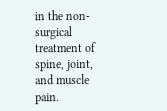in the non-surgical treatment of spine, joint, and muscle pain.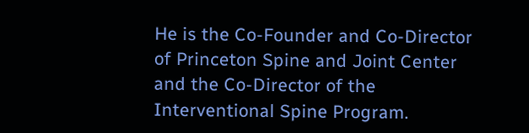He is the Co-Founder and Co-Director of Princeton Spine and Joint Center and the Co-Director of the Interventional Spine Program.